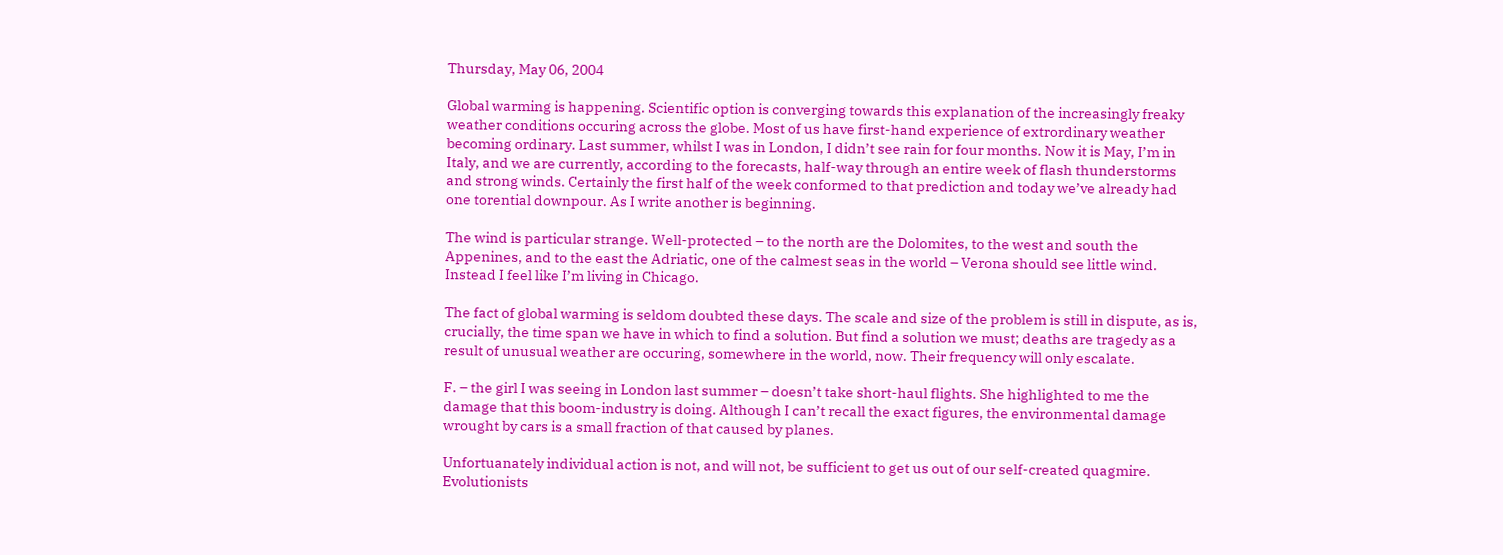Thursday, May 06, 2004

Global warming is happening. Scientific option is converging towards this explanation of the increasingly freaky weather conditions occuring across the globe. Most of us have first-hand experience of extrordinary weather becoming ordinary. Last summer, whilst I was in London, I didn’t see rain for four months. Now it is May, I’m in Italy, and we are currently, according to the forecasts, half-way through an entire week of flash thunderstorms and strong winds. Certainly the first half of the week conformed to that prediction and today we’ve already had one torential downpour. As I write another is beginning.

The wind is particular strange. Well-protected – to the north are the Dolomites, to the west and south the Appenines, and to the east the Adriatic, one of the calmest seas in the world – Verona should see little wind. Instead I feel like I’m living in Chicago.

The fact of global warming is seldom doubted these days. The scale and size of the problem is still in dispute, as is, crucially, the time span we have in which to find a solution. But find a solution we must; deaths are tragedy as a result of unusual weather are occuring, somewhere in the world, now. Their frequency will only escalate.

F. – the girl I was seeing in London last summer – doesn’t take short-haul flights. She highlighted to me the damage that this boom-industry is doing. Although I can’t recall the exact figures, the environmental damage wrought by cars is a small fraction of that caused by planes.

Unfortuanately individual action is not, and will not, be sufficient to get us out of our self-created quagmire. Evolutionists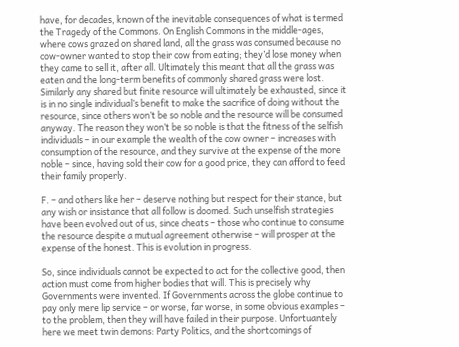have, for decades, known of the inevitable consequences of what is termed the Tragedy of the Commons. On English Commons in the middle-ages, where cows grazed on shared land, all the grass was consumed because no cow-owner wanted to stop their cow from eating; they’d lose money when they came to sell it, after all. Ultimately this meant that all the grass was eaten and the long-term benefits of commonly shared grass were lost. Similarly any shared but finite resource will ultimately be exhausted, since it is in no single individual’s benefit to make the sacrifice of doing without the resource, since others won’t be so noble and the resource will be consumed anyway. The reason they won’t be so noble is that the fitness of the selfish individuals – in our example the wealth of the cow owner – increases with consumption of the resource, and they survive at the expense of the more noble – since, having sold their cow for a good price, they can afford to feed their family properly.

F. – and others like her – deserve nothing but respect for their stance, but any wish or insistance that all follow is doomed. Such unselfish strategies have been evolved out of us, since cheats – those who continue to consume the resource despite a mutual agreement otherwise – will prosper at the expense of the honest. This is evolution in progress.

So, since individuals cannot be expected to act for the collective good, then action must come from higher bodies that will. This is precisely why Governments were invented. If Governments across the globe continue to pay only mere lip service – or worse, far worse, in some obvious examples – to the problem, then they will have failed in their purpose. Unfortuantely here we meet twin demons: Party Politics, and the shortcomings of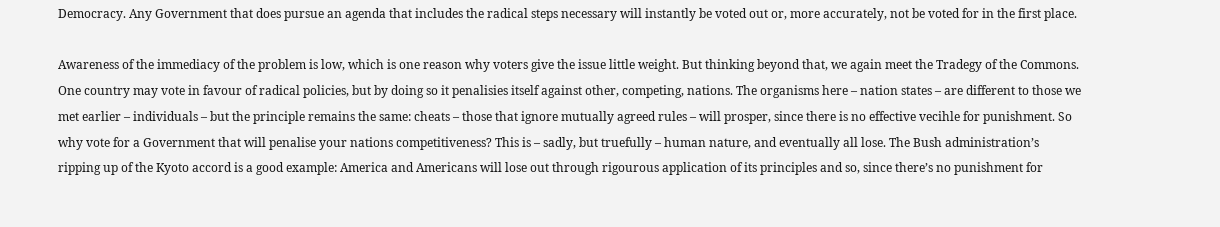Democracy. Any Government that does pursue an agenda that includes the radical steps necessary will instantly be voted out or, more accurately, not be voted for in the first place.

Awareness of the immediacy of the problem is low, which is one reason why voters give the issue little weight. But thinking beyond that, we again meet the Tradegy of the Commons. One country may vote in favour of radical policies, but by doing so it penalisies itself against other, competing, nations. The organisms here – nation states – are different to those we met earlier – individuals – but the principle remains the same: cheats – those that ignore mutually agreed rules – will prosper, since there is no effective vecihle for punishment. So why vote for a Government that will penalise your nations competitiveness? This is – sadly, but truefully – human nature, and eventually all lose. The Bush administration’s ripping up of the Kyoto accord is a good example: America and Americans will lose out through rigourous application of its principles and so, since there’s no punishment for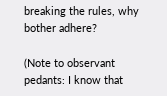breaking the rules, why bother adhere?

(Note to observant pedants: I know that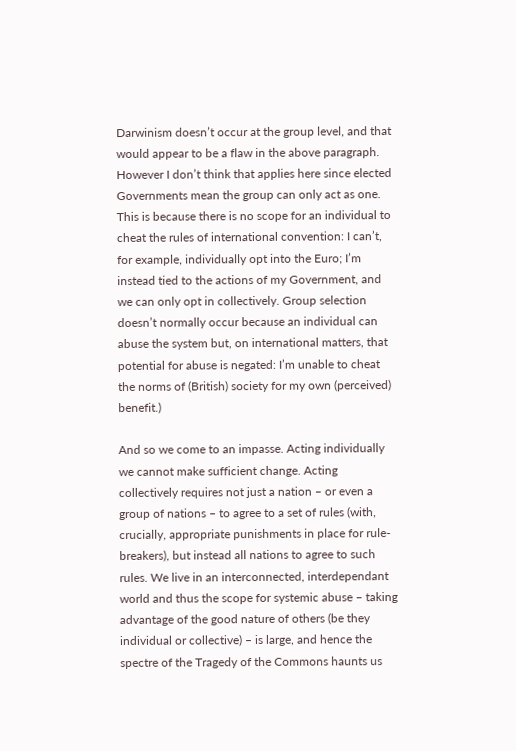Darwinism doesn’t occur at the group level, and that would appear to be a flaw in the above paragraph. However I don’t think that applies here since elected Governments mean the group can only act as one. This is because there is no scope for an individual to cheat the rules of international convention: I can’t, for example, individually opt into the Euro; I’m instead tied to the actions of my Government, and we can only opt in collectively. Group selection doesn’t normally occur because an individual can abuse the system but, on international matters, that potential for abuse is negated: I’m unable to cheat the norms of (British) society for my own (perceived) benefit.)

And so we come to an impasse. Acting individually we cannot make sufficient change. Acting collectively requires not just a nation – or even a group of nations – to agree to a set of rules (with, crucially, appropriate punishments in place for rule-breakers), but instead all nations to agree to such rules. We live in an interconnected, interdependant world and thus the scope for systemic abuse – taking advantage of the good nature of others (be they individual or collective) – is large, and hence the spectre of the Tragedy of the Commons haunts us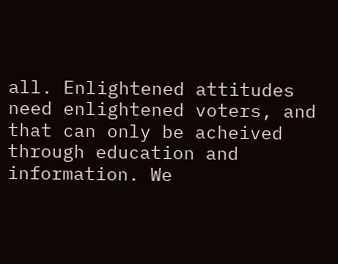all. Enlightened attitudes need enlightened voters, and that can only be acheived through education and information. We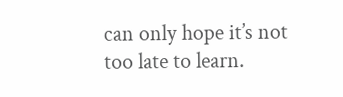can only hope it’s not too late to learn.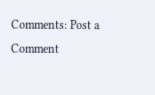Comments: Post a Comment